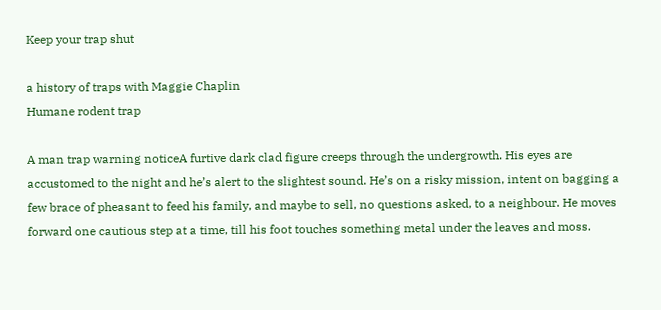Keep your trap shut

a history of traps with Maggie Chaplin
Humane rodent trap

A man trap warning noticeA furtive dark clad figure creeps through the undergrowth. His eyes are accustomed to the night and he’s alert to the slightest sound. He’s on a risky mission, intent on bagging a few brace of pheasant to feed his family, and maybe to sell, no questions asked, to a neighbour. He moves forward one cautious step at a time, till his foot touches something metal under the leaves and moss.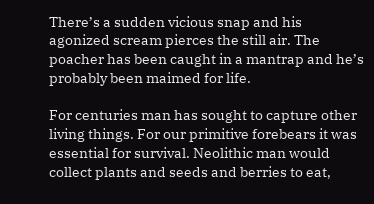There’s a sudden vicious snap and his agonized scream pierces the still air. The poacher has been caught in a mantrap and he’s probably been maimed for life.

For centuries man has sought to capture other living things. For our primitive forebears it was essential for survival. Neolithic man would collect plants and seeds and berries to eat,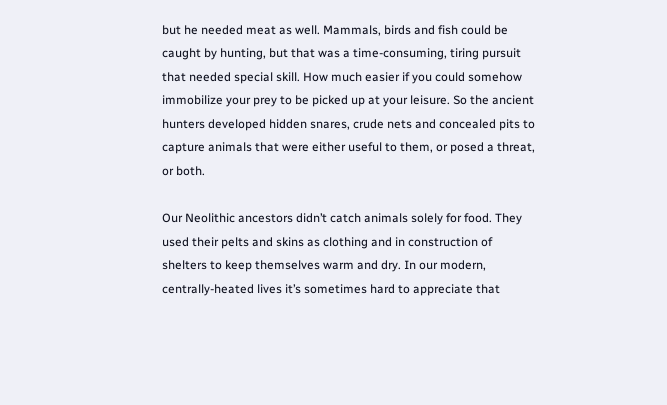but he needed meat as well. Mammals, birds and fish could be caught by hunting, but that was a time-consuming, tiring pursuit that needed special skill. How much easier if you could somehow immobilize your prey to be picked up at your leisure. So the ancient hunters developed hidden snares, crude nets and concealed pits to capture animals that were either useful to them, or posed a threat, or both.

Our Neolithic ancestors didn’t catch animals solely for food. They used their pelts and skins as clothing and in construction of shelters to keep themselves warm and dry. In our modern, centrally-heated lives it’s sometimes hard to appreciate that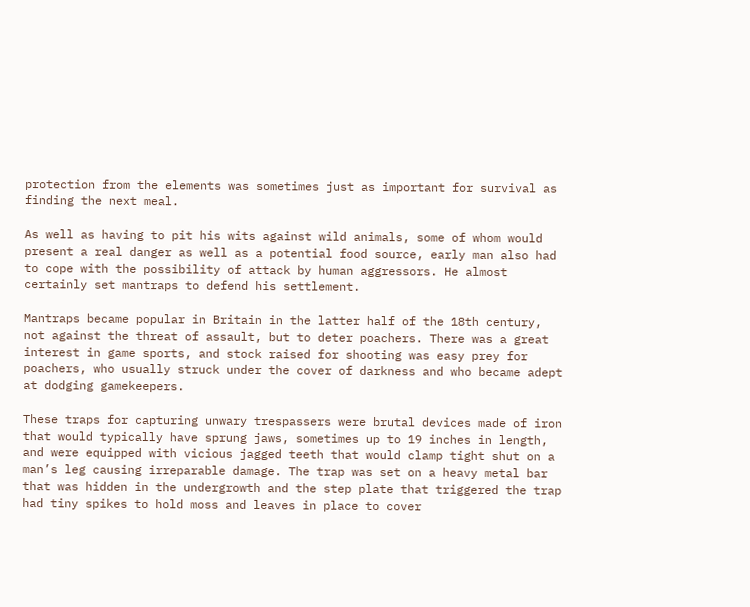protection from the elements was sometimes just as important for survival as finding the next meal.

As well as having to pit his wits against wild animals, some of whom would present a real danger as well as a potential food source, early man also had to cope with the possibility of attack by human aggressors. He almost certainly set mantraps to defend his settlement.

Mantraps became popular in Britain in the latter half of the 18th century, not against the threat of assault, but to deter poachers. There was a great interest in game sports, and stock raised for shooting was easy prey for poachers, who usually struck under the cover of darkness and who became adept at dodging gamekeepers.

These traps for capturing unwary trespassers were brutal devices made of iron that would typically have sprung jaws, sometimes up to 19 inches in length, and were equipped with vicious jagged teeth that would clamp tight shut on a man’s leg causing irreparable damage. The trap was set on a heavy metal bar that was hidden in the undergrowth and the step plate that triggered the trap had tiny spikes to hold moss and leaves in place to cover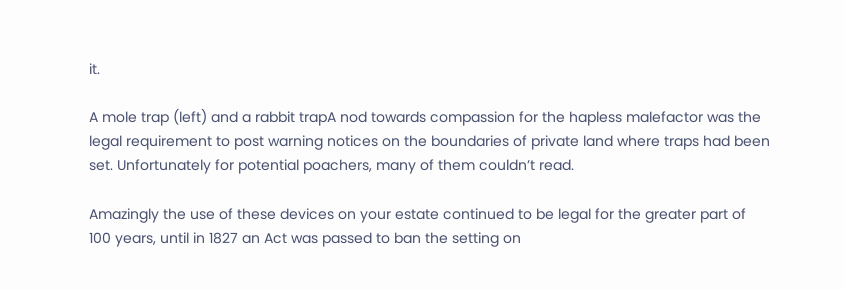it.

A mole trap (left) and a rabbit trapA nod towards compassion for the hapless malefactor was the legal requirement to post warning notices on the boundaries of private land where traps had been set. Unfortunately for potential poachers, many of them couldn’t read.

Amazingly the use of these devices on your estate continued to be legal for the greater part of 100 years, until in 1827 an Act was passed to ban the setting on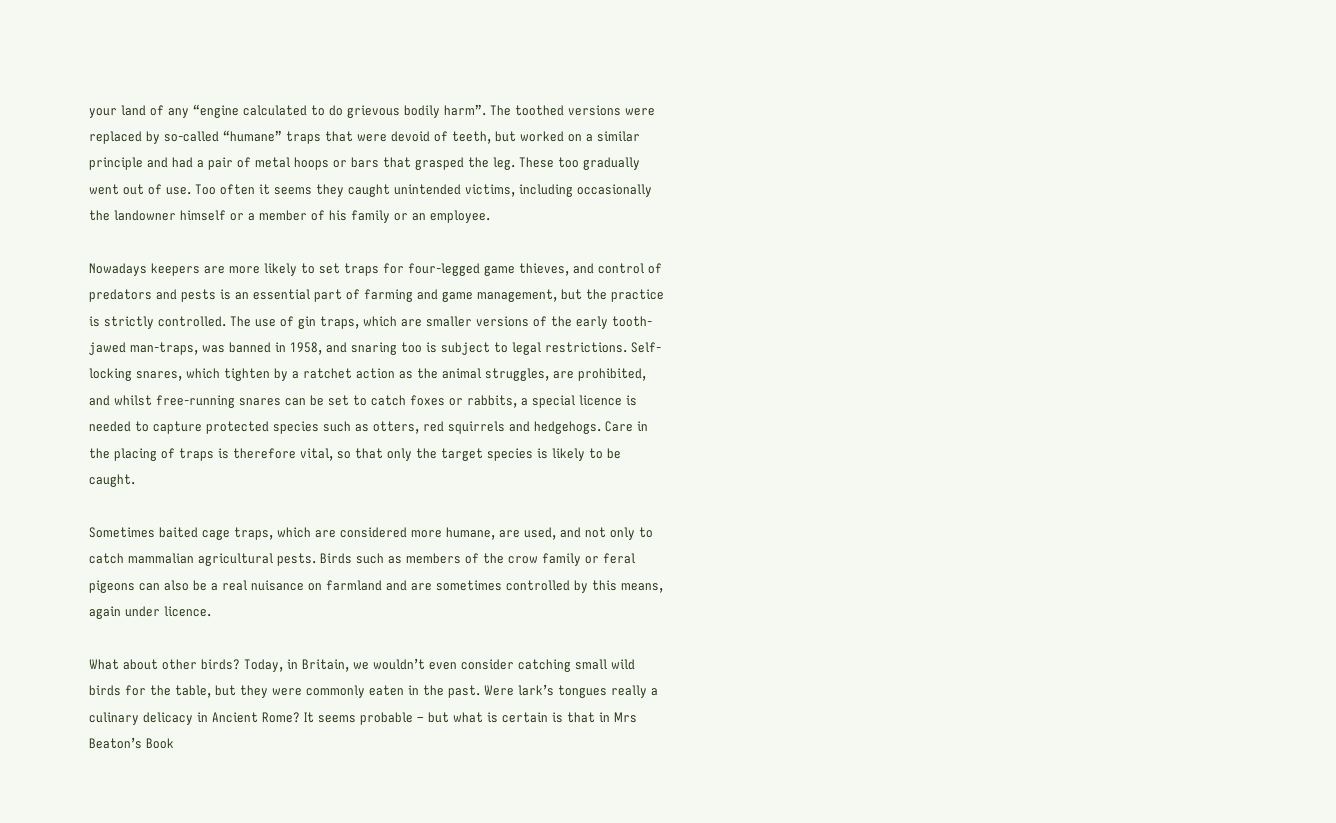your land of any “engine calculated to do grievous bodily harm”. The toothed versions were replaced by so-called “humane” traps that were devoid of teeth, but worked on a similar principle and had a pair of metal hoops or bars that grasped the leg. These too gradually went out of use. Too often it seems they caught unintended victims, including occasionally the landowner himself or a member of his family or an employee.

Nowadays keepers are more likely to set traps for four-legged game thieves, and control of predators and pests is an essential part of farming and game management, but the practice is strictly controlled. The use of gin traps, which are smaller versions of the early tooth-jawed man-traps, was banned in 1958, and snaring too is subject to legal restrictions. Self-locking snares, which tighten by a ratchet action as the animal struggles, are prohibited, and whilst free-running snares can be set to catch foxes or rabbits, a special licence is needed to capture protected species such as otters, red squirrels and hedgehogs. Care in the placing of traps is therefore vital, so that only the target species is likely to be caught.

Sometimes baited cage traps, which are considered more humane, are used, and not only to catch mammalian agricultural pests. Birds such as members of the crow family or feral pigeons can also be a real nuisance on farmland and are sometimes controlled by this means, again under licence.

What about other birds? Today, in Britain, we wouldn’t even consider catching small wild birds for the table, but they were commonly eaten in the past. Were lark’s tongues really a culinary delicacy in Ancient Rome? It seems probable – but what is certain is that in Mrs Beaton’s Book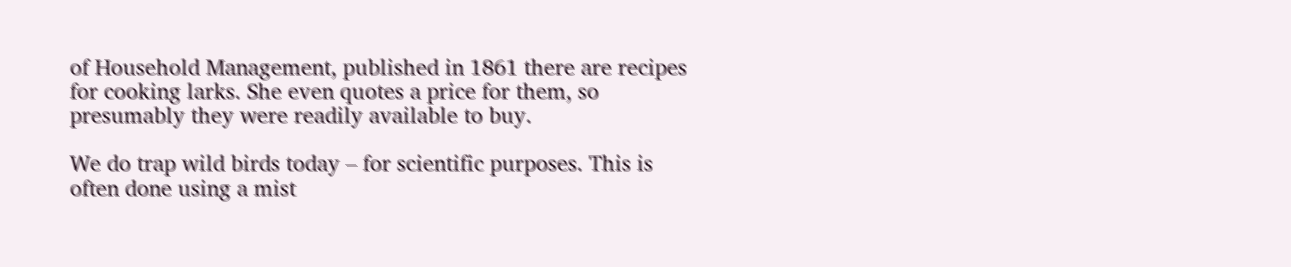of Household Management, published in 1861 there are recipes for cooking larks. She even quotes a price for them, so presumably they were readily available to buy.

We do trap wild birds today – for scientific purposes. This is often done using a mist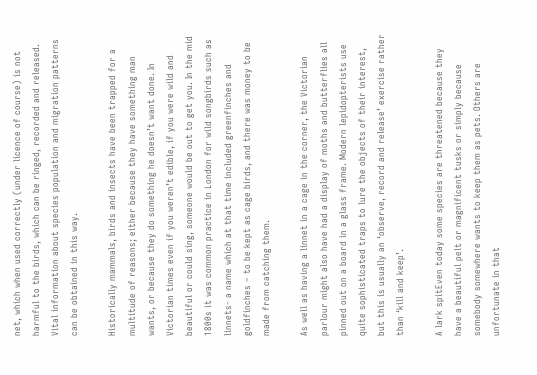net, which when used correctly (under licence of course) is not harmful to the birds, which can be ringed, recorded and released. Vital information about species population and migration patterns can be obtained in this way.

Historically mammals, birds and insects have been trapped for a multitude of reasons; either because they have something man wants, or because they do something he doesn’t want done. In Victorian times even if you weren’t edible, if you were wild and beautiful or could sing, someone would be out to get you. In the mid 1800s it was common practice in London for wild songbirds such as linnets- a name which at that time included greenfinches and goldfinches – to be kept as cage birds, and there was money to be made from catching them.

As well as having a linnet in a cage in the corner, the Victorian parlour might also have had a display of moths and butterflies all pinned out on a board in a glass frame. Modern lepidopterists use quite sophisticated traps to lure the objects of their interest, but this is usually an ‘observe, record and release’ exercise rather than ‘kill and keep’.

A lark spitEven today some species are threatened because they have a beautiful pelt or magnificent tusks or simply because somebody somewhere wants to keep them as pets. Others are unfortunate in that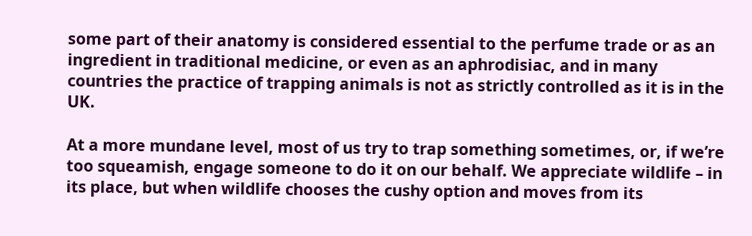some part of their anatomy is considered essential to the perfume trade or as an ingredient in traditional medicine, or even as an aphrodisiac, and in many countries the practice of trapping animals is not as strictly controlled as it is in the UK.

At a more mundane level, most of us try to trap something sometimes, or, if we’re too squeamish, engage someone to do it on our behalf. We appreciate wildlife – in its place, but when wildlife chooses the cushy option and moves from its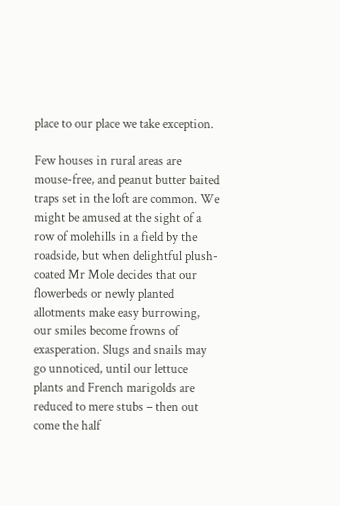place to our place we take exception.

Few houses in rural areas are mouse-free, and peanut butter baited traps set in the loft are common. We might be amused at the sight of a row of molehills in a field by the roadside, but when delightful plush-coated Mr Mole decides that our flowerbeds or newly planted allotments make easy burrowing, our smiles become frowns of exasperation. Slugs and snails may go unnoticed, until our lettuce plants and French marigolds are reduced to mere stubs – then out come the half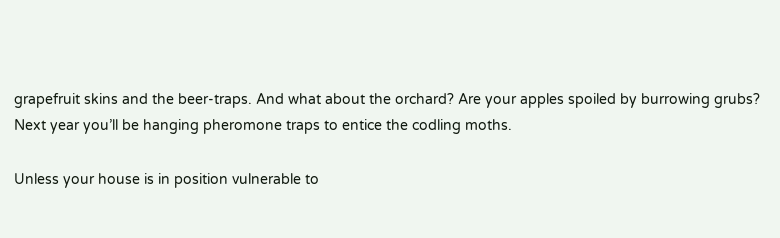grapefruit skins and the beer-traps. And what about the orchard? Are your apples spoiled by burrowing grubs? Next year you’ll be hanging pheromone traps to entice the codling moths.

Unless your house is in position vulnerable to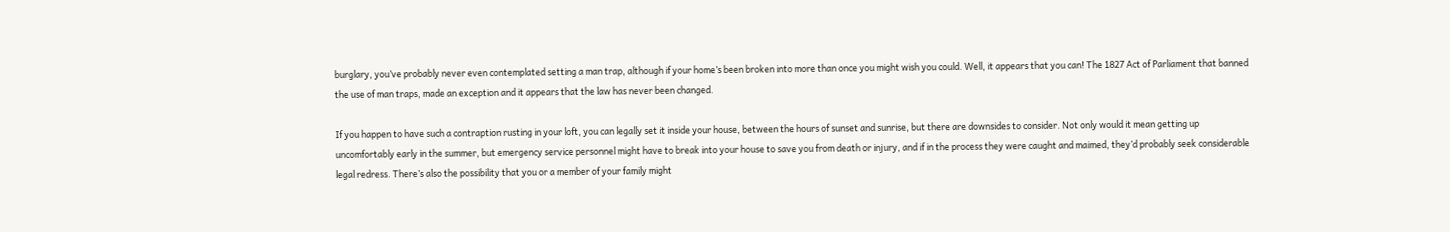burglary, you’ve probably never even contemplated setting a man trap, although if your home’s been broken into more than once you might wish you could. Well, it appears that you can! The 1827 Act of Parliament that banned the use of man traps, made an exception and it appears that the law has never been changed.

If you happen to have such a contraption rusting in your loft, you can legally set it inside your house, between the hours of sunset and sunrise, but there are downsides to consider. Not only would it mean getting up uncomfortably early in the summer, but emergency service personnel might have to break into your house to save you from death or injury, and if in the process they were caught and maimed, they’d probably seek considerable legal redress. There’s also the possibility that you or a member of your family might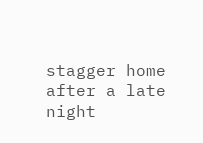stagger home after a late night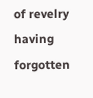of revelry having forgotten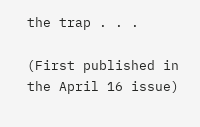the trap . . .

(First published in the April 16 issue)